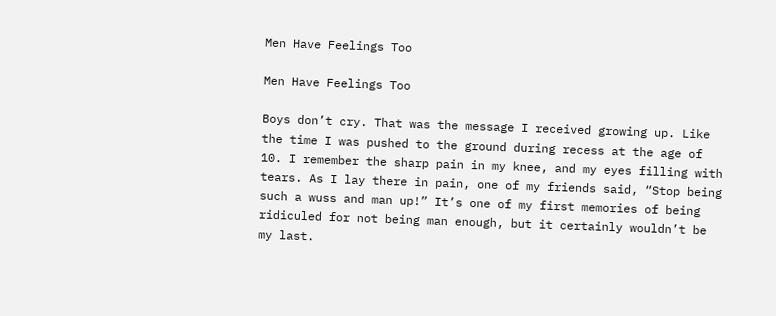Men Have Feelings Too

Men Have Feelings Too

Boys don’t cry. That was the message I received growing up. Like the time I was pushed to the ground during recess at the age of 10. I remember the sharp pain in my knee, and my eyes filling with tears. As I lay there in pain, one of my friends said, “Stop being such a wuss and man up!” It’s one of my first memories of being ridiculed for not being man enough, but it certainly wouldn’t be my last.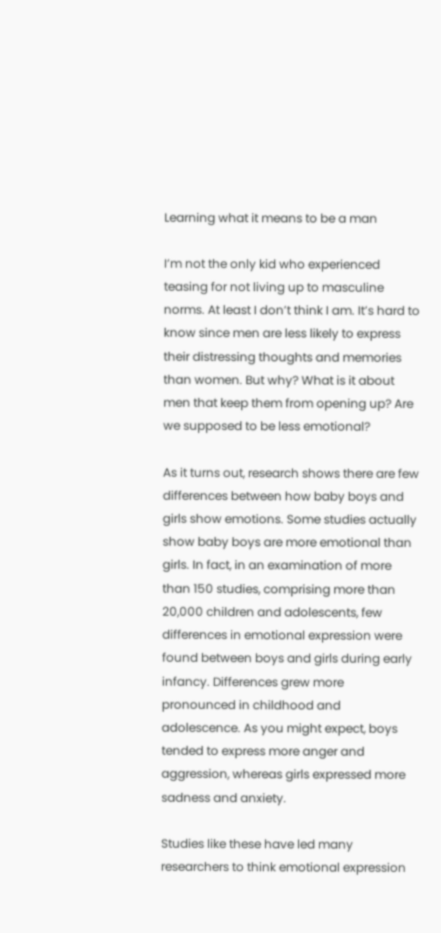Learning what it means to be a man

I’m not the only kid who experienced teasing for not living up to masculine norms. At least I don’t think I am. It’s hard to know since men are less likely to express their distressing thoughts and memories than women. But why? What is it about men that keep them from opening up? Are we supposed to be less emotional?

As it turns out, research shows there are few differences between how baby boys and girls show emotions. Some studies actually show baby boys are more emotional than girls. In fact, in an examination of more than 150 studies, comprising more than 20,000 children and adolescents, few differences in emotional expression were found between boys and girls during early infancy. Differences grew more pronounced in childhood and adolescence. As you might expect, boys tended to express more anger and aggression, whereas girls expressed more sadness and anxiety.

Studies like these have led many researchers to think emotional expression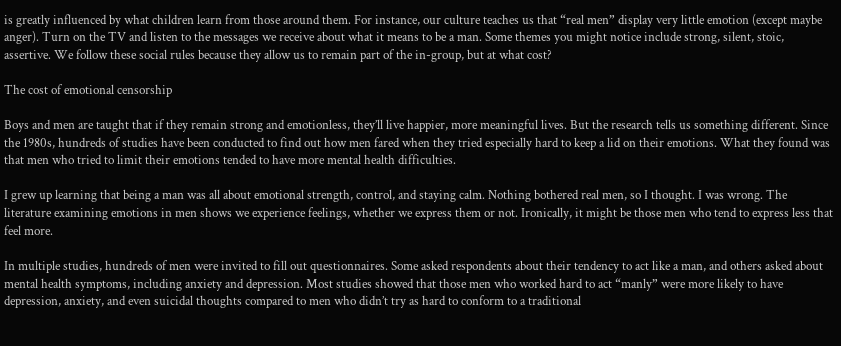is greatly influenced by what children learn from those around them. For instance, our culture teaches us that “real men” display very little emotion (except maybe anger). Turn on the TV and listen to the messages we receive about what it means to be a man. Some themes you might notice include strong, silent, stoic, assertive. We follow these social rules because they allow us to remain part of the in-group, but at what cost?

The cost of emotional censorship

Boys and men are taught that if they remain strong and emotionless, they’ll live happier, more meaningful lives. But the research tells us something different. Since the 1980s, hundreds of studies have been conducted to find out how men fared when they tried especially hard to keep a lid on their emotions. What they found was that men who tried to limit their emotions tended to have more mental health difficulties.

I grew up learning that being a man was all about emotional strength, control, and staying calm. Nothing bothered real men, so I thought. I was wrong. The literature examining emotions in men shows we experience feelings, whether we express them or not. Ironically, it might be those men who tend to express less that feel more.

In multiple studies, hundreds of men were invited to fill out questionnaires. Some asked respondents about their tendency to act like a man, and others asked about mental health symptoms, including anxiety and depression. Most studies showed that those men who worked hard to act “manly” were more likely to have depression, anxiety, and even suicidal thoughts compared to men who didn’t try as hard to conform to a traditional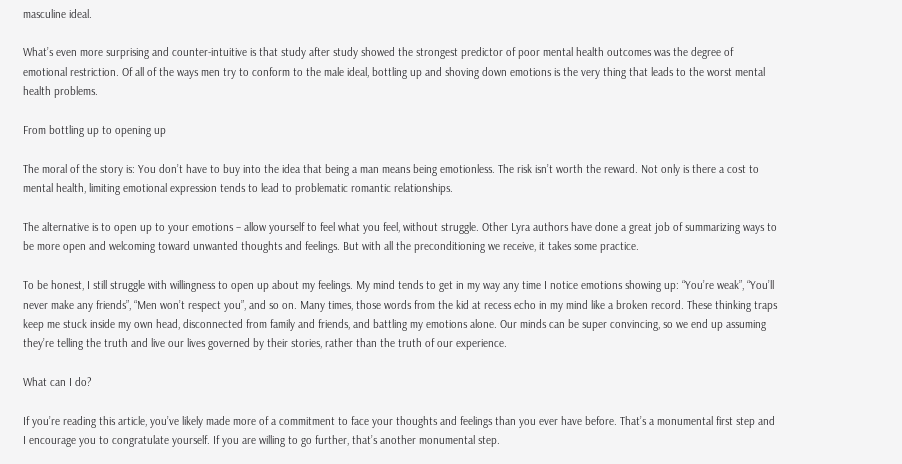masculine ideal.

What’s even more surprising and counter-intuitive is that study after study showed the strongest predictor of poor mental health outcomes was the degree of emotional restriction. Of all of the ways men try to conform to the male ideal, bottling up and shoving down emotions is the very thing that leads to the worst mental health problems.

From bottling up to opening up

The moral of the story is: You don’t have to buy into the idea that being a man means being emotionless. The risk isn’t worth the reward. Not only is there a cost to mental health, limiting emotional expression tends to lead to problematic romantic relationships.

The alternative is to open up to your emotions – allow yourself to feel what you feel, without struggle. Other Lyra authors have done a great job of summarizing ways to be more open and welcoming toward unwanted thoughts and feelings. But with all the preconditioning we receive, it takes some practice.

To be honest, I still struggle with willingness to open up about my feelings. My mind tends to get in my way any time I notice emotions showing up: “You’re weak”, “You’ll never make any friends”, “Men won’t respect you”, and so on. Many times, those words from the kid at recess echo in my mind like a broken record. These thinking traps keep me stuck inside my own head, disconnected from family and friends, and battling my emotions alone. Our minds can be super convincing, so we end up assuming they’re telling the truth and live our lives governed by their stories, rather than the truth of our experience.

What can I do?

If you’re reading this article, you’ve likely made more of a commitment to face your thoughts and feelings than you ever have before. That’s a monumental first step and I encourage you to congratulate yourself. If you are willing to go further, that’s another monumental step.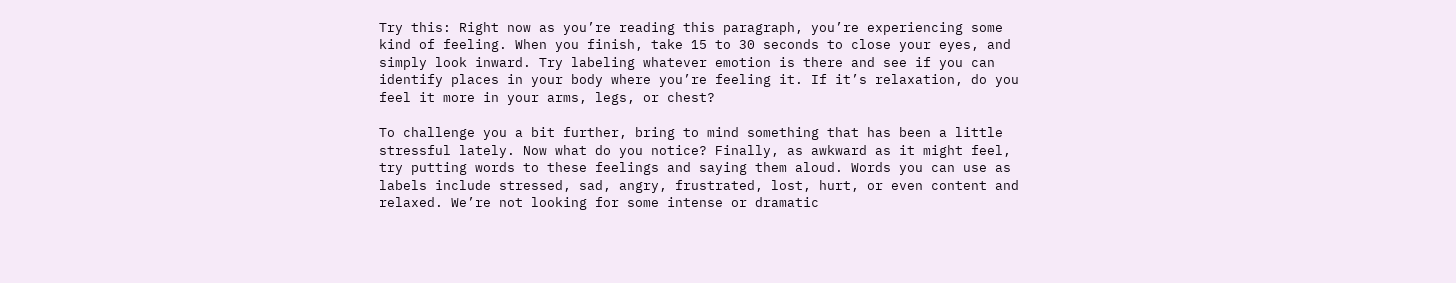Try this: Right now as you’re reading this paragraph, you’re experiencing some kind of feeling. When you finish, take 15 to 30 seconds to close your eyes, and simply look inward. Try labeling whatever emotion is there and see if you can identify places in your body where you’re feeling it. If it’s relaxation, do you feel it more in your arms, legs, or chest?

To challenge you a bit further, bring to mind something that has been a little stressful lately. Now what do you notice? Finally, as awkward as it might feel, try putting words to these feelings and saying them aloud. Words you can use as labels include stressed, sad, angry, frustrated, lost, hurt, or even content and relaxed. We’re not looking for some intense or dramatic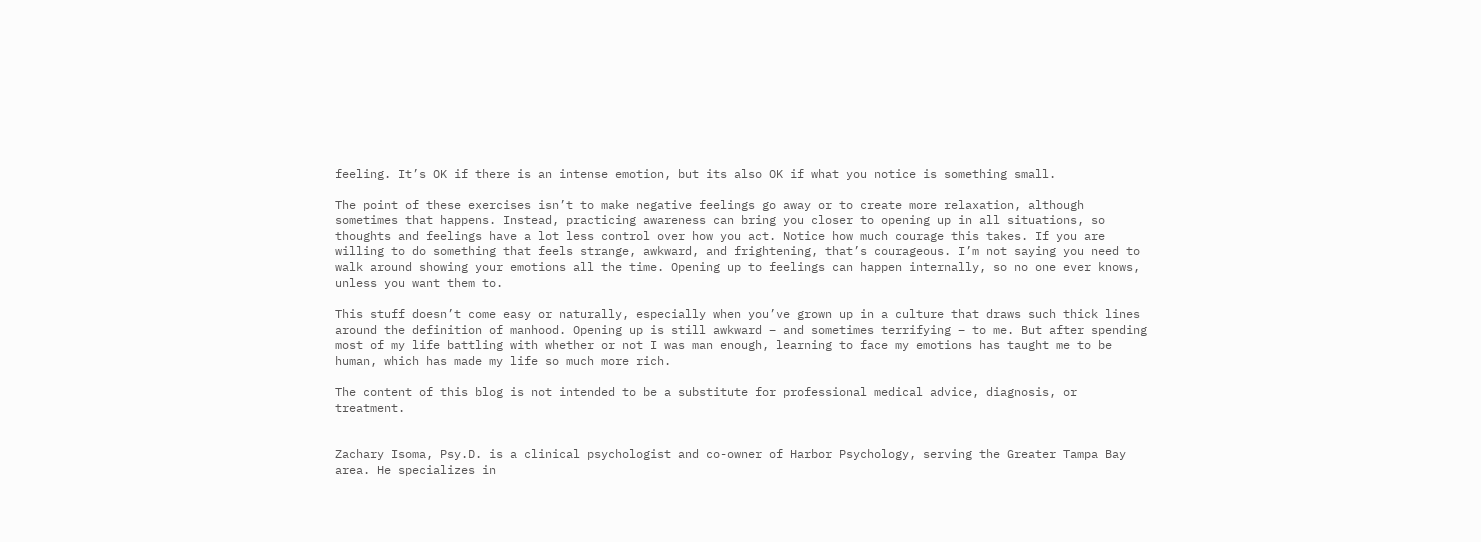feeling. It’s OK if there is an intense emotion, but its also OK if what you notice is something small.

The point of these exercises isn’t to make negative feelings go away or to create more relaxation, although sometimes that happens. Instead, practicing awareness can bring you closer to opening up in all situations, so thoughts and feelings have a lot less control over how you act. Notice how much courage this takes. If you are willing to do something that feels strange, awkward, and frightening, that’s courageous. I’m not saying you need to walk around showing your emotions all the time. Opening up to feelings can happen internally, so no one ever knows, unless you want them to.

This stuff doesn’t come easy or naturally, especially when you’ve grown up in a culture that draws such thick lines around the definition of manhood. Opening up is still awkward – and sometimes terrifying – to me. But after spending most of my life battling with whether or not I was man enough, learning to face my emotions has taught me to be human, which has made my life so much more rich.

The content of this blog is not intended to be a substitute for professional medical advice, diagnosis, or treatment.


Zachary Isoma, Psy.D. is a clinical psychologist and co-owner of Harbor Psychology, serving the Greater Tampa Bay area. He specializes in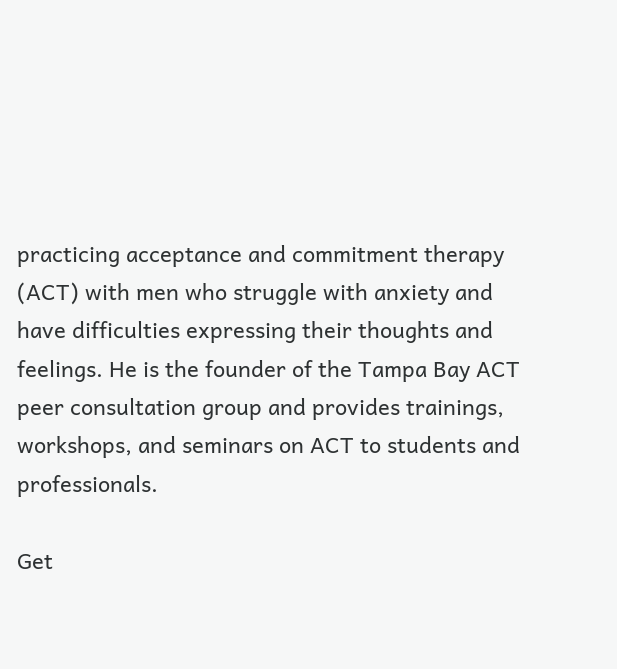practicing acceptance and commitment therapy (ACT) with men who struggle with anxiety and have difficulties expressing their thoughts and feelings. He is the founder of the Tampa Bay ACT peer consultation group and provides trainings, workshops, and seminars on ACT to students and professionals.

Get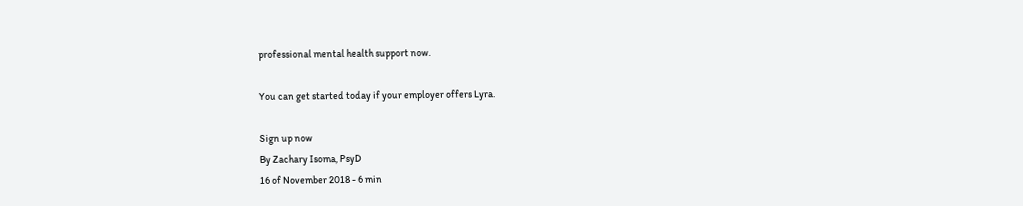professional mental health support now.

You can get started today if your employer offers Lyra.

Sign up now
By Zachary Isoma, PsyD
16 of November 2018 - 6 min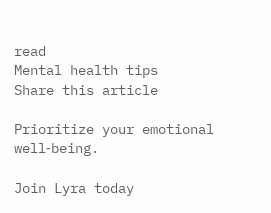read
Mental health tips
Share this article

Prioritize your emotional well‑being.

Join Lyra today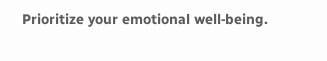Prioritize your emotional well‑being.